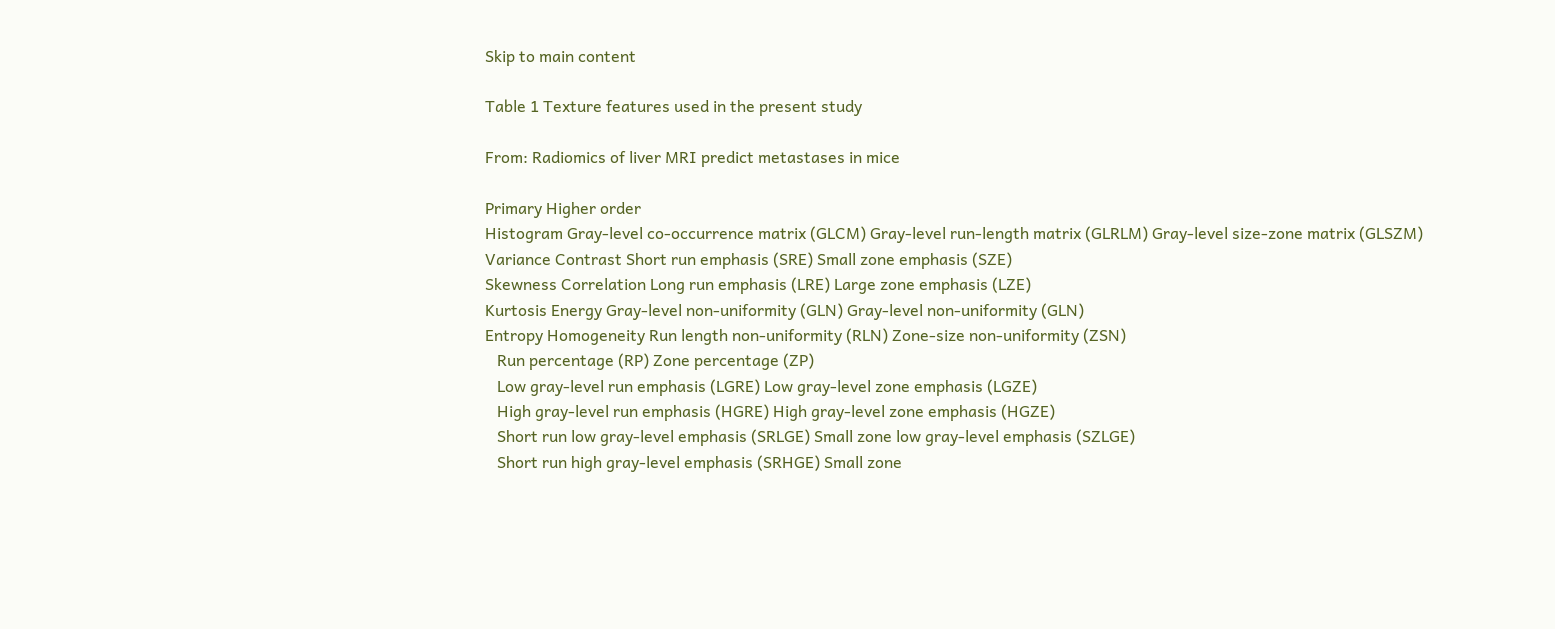Skip to main content

Table 1 Texture features used in the present study

From: Radiomics of liver MRI predict metastases in mice

Primary Higher order
Histogram Gray-level co-occurrence matrix (GLCM) Gray-level run-length matrix (GLRLM) Gray-level size-zone matrix (GLSZM)
Variance Contrast Short run emphasis (SRE) Small zone emphasis (SZE)
Skewness Correlation Long run emphasis (LRE) Large zone emphasis (LZE)
Kurtosis Energy Gray-level non-uniformity (GLN) Gray-level non-uniformity (GLN)
Entropy Homogeneity Run length non-uniformity (RLN) Zone-size non-uniformity (ZSN)
   Run percentage (RP) Zone percentage (ZP)
   Low gray-level run emphasis (LGRE) Low gray-level zone emphasis (LGZE)
   High gray-level run emphasis (HGRE) High gray-level zone emphasis (HGZE)
   Short run low gray-level emphasis (SRLGE) Small zone low gray-level emphasis (SZLGE)
   Short run high gray-level emphasis (SRHGE) Small zone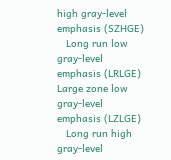high gray-level emphasis (SZHGE)
   Long run low gray-level emphasis (LRLGE) Large zone low gray-level emphasis (LZLGE)
   Long run high gray-level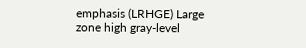emphasis (LRHGE) Large zone high gray-level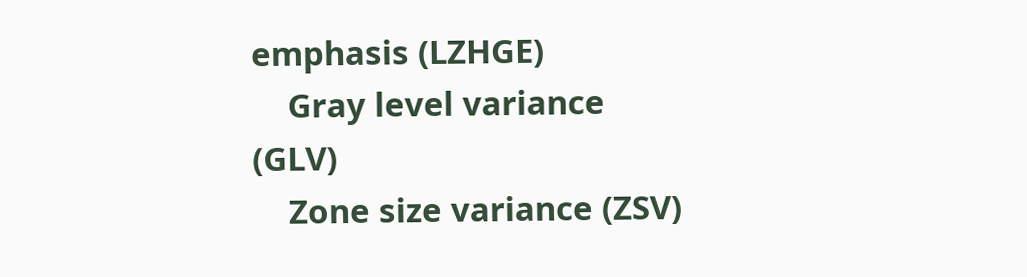emphasis (LZHGE)
    Gray level variance (GLV)
    Zone size variance (ZSV)